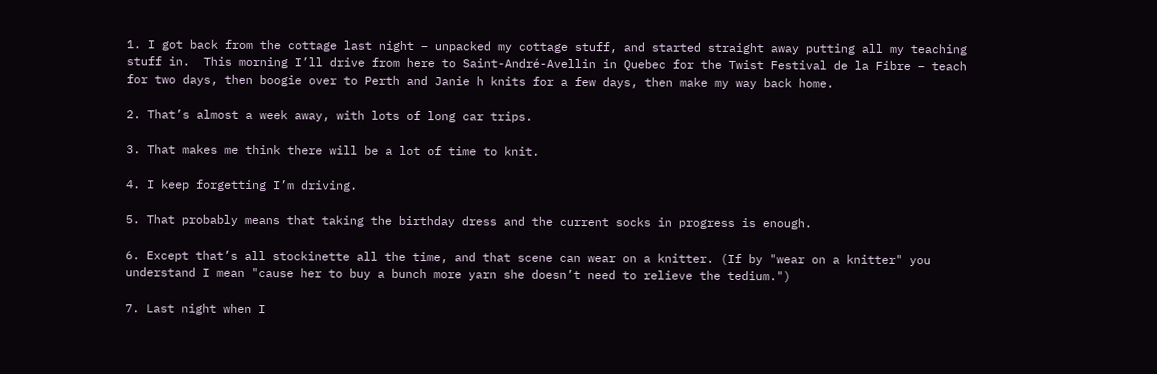1. I got back from the cottage last night – unpacked my cottage stuff, and started straight away putting all my teaching stuff in.  This morning I’ll drive from here to Saint-André-Avellin in Quebec for the Twist Festival de la Fibre – teach for two days, then boogie over to Perth and Janie h knits for a few days, then make my way back home.

2. That’s almost a week away, with lots of long car trips.

3. That makes me think there will be a lot of time to knit.

4. I keep forgetting I’m driving.

5. That probably means that taking the birthday dress and the current socks in progress is enough.

6. Except that’s all stockinette all the time, and that scene can wear on a knitter. (If by "wear on a knitter" you understand I mean "cause her to buy a bunch more yarn she doesn’t need to relieve the tedium.")

7. Last night when I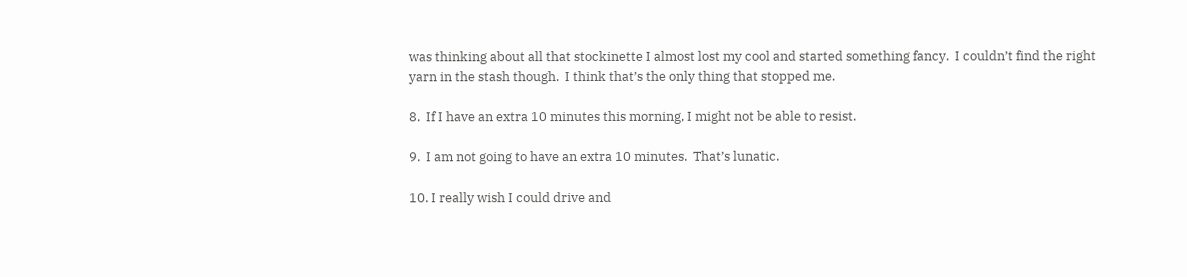was thinking about all that stockinette I almost lost my cool and started something fancy.  I couldn’t find the right yarn in the stash though.  I think that’s the only thing that stopped me.

8.  If I have an extra 10 minutes this morning, I might not be able to resist.

9.  I am not going to have an extra 10 minutes.  That’s lunatic.

10. I really wish I could drive and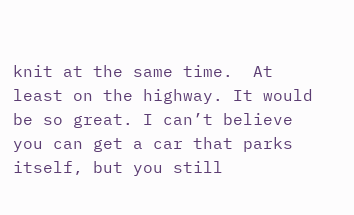knit at the same time.  At least on the highway. It would be so great. I can’t believe you can get a car that parks itself, but you still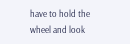have to hold the wheel and look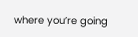where you’re going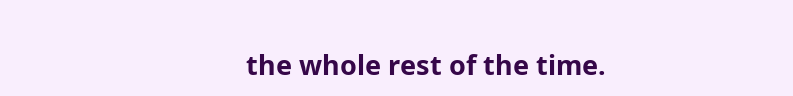the whole rest of the time.